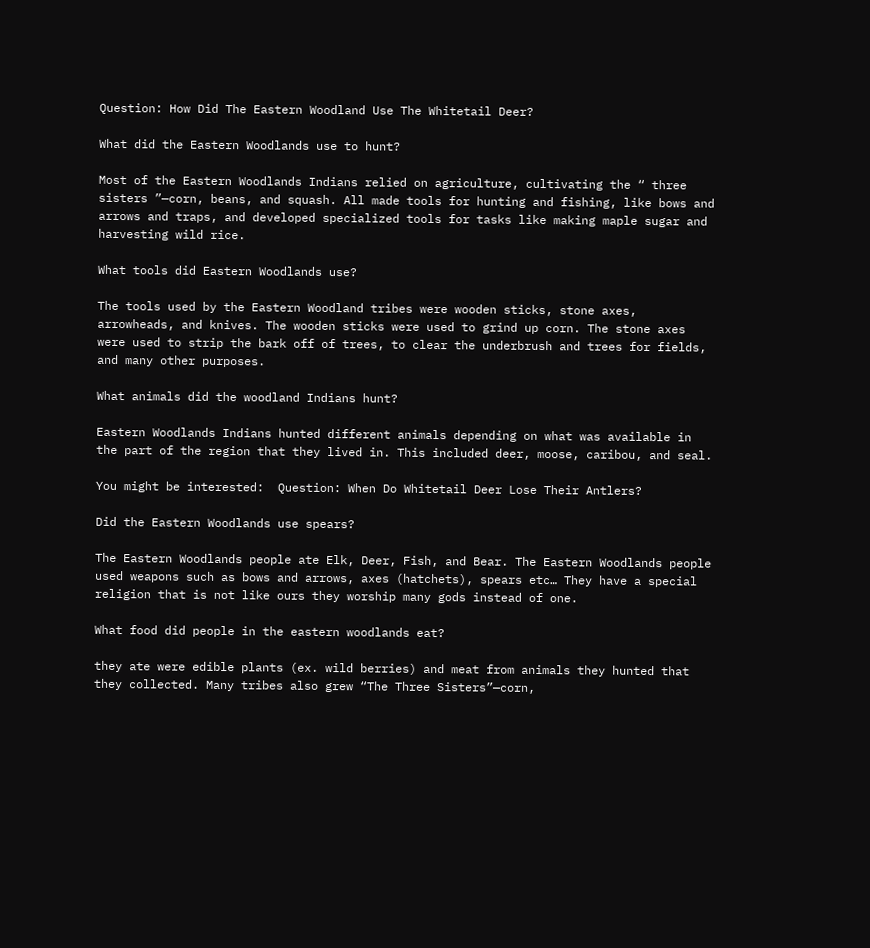Question: How Did The Eastern Woodland Use The Whitetail Deer?

What did the Eastern Woodlands use to hunt?

Most of the Eastern Woodlands Indians relied on agriculture, cultivating the “ three sisters ”—corn, beans, and squash. All made tools for hunting and fishing, like bows and arrows and traps, and developed specialized tools for tasks like making maple sugar and harvesting wild rice.

What tools did Eastern Woodlands use?

The tools used by the Eastern Woodland tribes were wooden sticks, stone axes, arrowheads, and knives. The wooden sticks were used to grind up corn. The stone axes were used to strip the bark off of trees, to clear the underbrush and trees for fields, and many other purposes.

What animals did the woodland Indians hunt?

Eastern Woodlands Indians hunted different animals depending on what was available in the part of the region that they lived in. This included deer, moose, caribou, and seal.

You might be interested:  Question: When Do Whitetail Deer Lose Their Antlers?

Did the Eastern Woodlands use spears?

The Eastern Woodlands people ate Elk, Deer, Fish, and Bear. The Eastern Woodlands people used weapons such as bows and arrows, axes (hatchets), spears etc… They have a special religion that is not like ours they worship many gods instead of one.

What food did people in the eastern woodlands eat?

they ate were edible plants (ex. wild berries) and meat from animals they hunted that they collected. Many tribes also grew “The Three Sisters”—corn,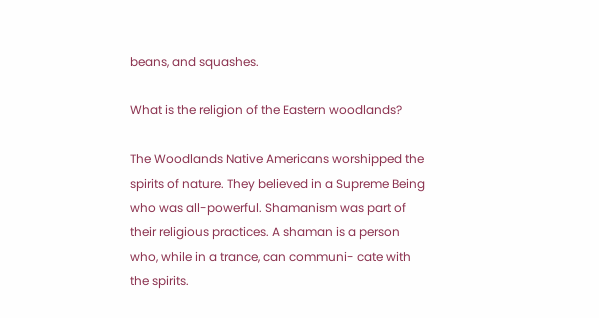beans, and squashes.

What is the religion of the Eastern woodlands?

The Woodlands Native Americans worshipped the spirits of nature. They believed in a Supreme Being who was all-powerful. Shamanism was part of their religious practices. A shaman is a person who, while in a trance, can communi- cate with the spirits.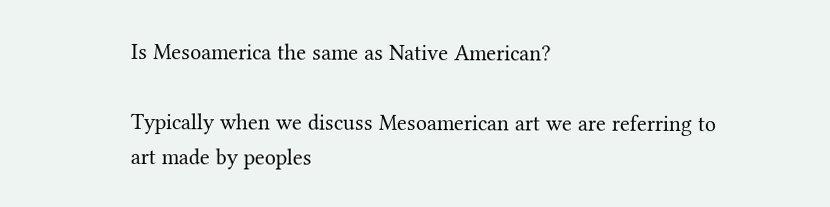Is Mesoamerica the same as Native American?

Typically when we discuss Mesoamerican art we are referring to art made by peoples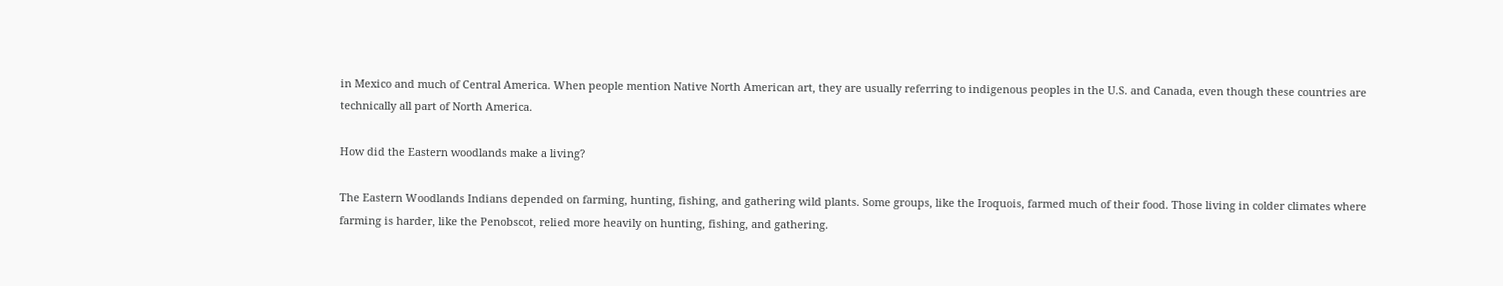in Mexico and much of Central America. When people mention Native North American art, they are usually referring to indigenous peoples in the U.S. and Canada, even though these countries are technically all part of North America.

How did the Eastern woodlands make a living?

The Eastern Woodlands Indians depended on farming, hunting, fishing, and gathering wild plants. Some groups, like the Iroquois, farmed much of their food. Those living in colder climates where farming is harder, like the Penobscot, relied more heavily on hunting, fishing, and gathering.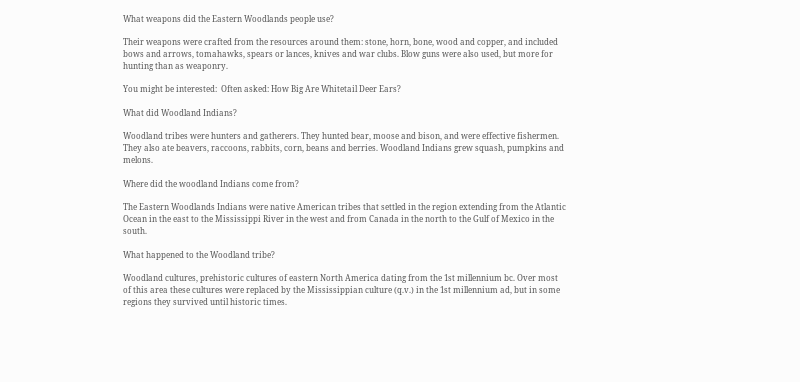What weapons did the Eastern Woodlands people use?

Their weapons were crafted from the resources around them: stone, horn, bone, wood and copper, and included bows and arrows, tomahawks, spears or lances, knives and war clubs. Blow guns were also used, but more for hunting than as weaponry.

You might be interested:  Often asked: How Big Are Whitetail Deer Ears?

What did Woodland Indians?

Woodland tribes were hunters and gatherers. They hunted bear, moose and bison, and were effective fishermen. They also ate beavers, raccoons, rabbits, corn, beans and berries. Woodland Indians grew squash, pumpkins and melons.

Where did the woodland Indians come from?

The Eastern Woodlands Indians were native American tribes that settled in the region extending from the Atlantic Ocean in the east to the Mississippi River in the west and from Canada in the north to the Gulf of Mexico in the south.

What happened to the Woodland tribe?

Woodland cultures, prehistoric cultures of eastern North America dating from the 1st millennium bc. Over most of this area these cultures were replaced by the Mississippian culture (q.v.) in the 1st millennium ad, but in some regions they survived until historic times.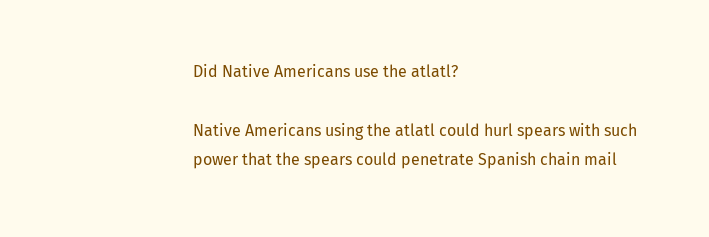Did Native Americans use the atlatl?

Native Americans using the atlatl could hurl spears with such power that the spears could penetrate Spanish chain mail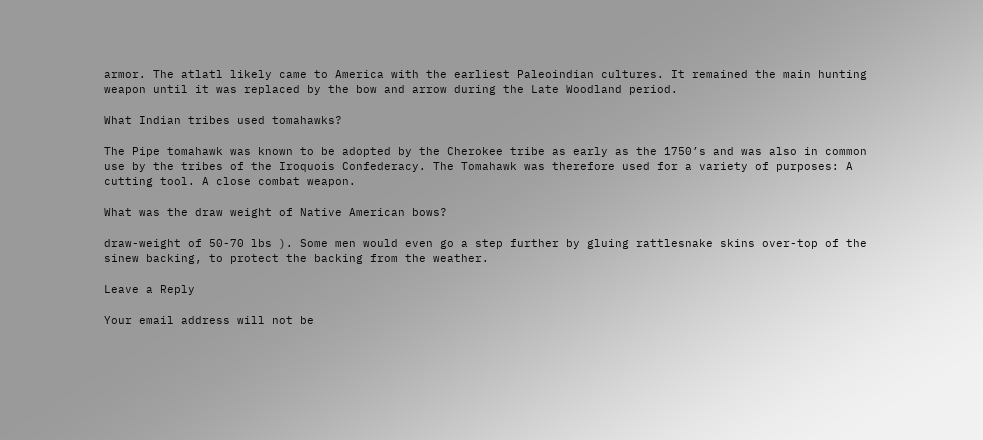armor. The atlatl likely came to America with the earliest Paleoindian cultures. It remained the main hunting weapon until it was replaced by the bow and arrow during the Late Woodland period.

What Indian tribes used tomahawks?

The Pipe tomahawk was known to be adopted by the Cherokee tribe as early as the 1750’s and was also in common use by the tribes of the Iroquois Confederacy. The Tomahawk was therefore used for a variety of purposes: A cutting tool. A close combat weapon.

What was the draw weight of Native American bows?

draw-weight of 50-70 lbs ). Some men would even go a step further by gluing rattlesnake skins over-top of the sinew backing, to protect the backing from the weather.

Leave a Reply

Your email address will not be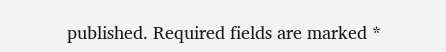published. Required fields are marked *